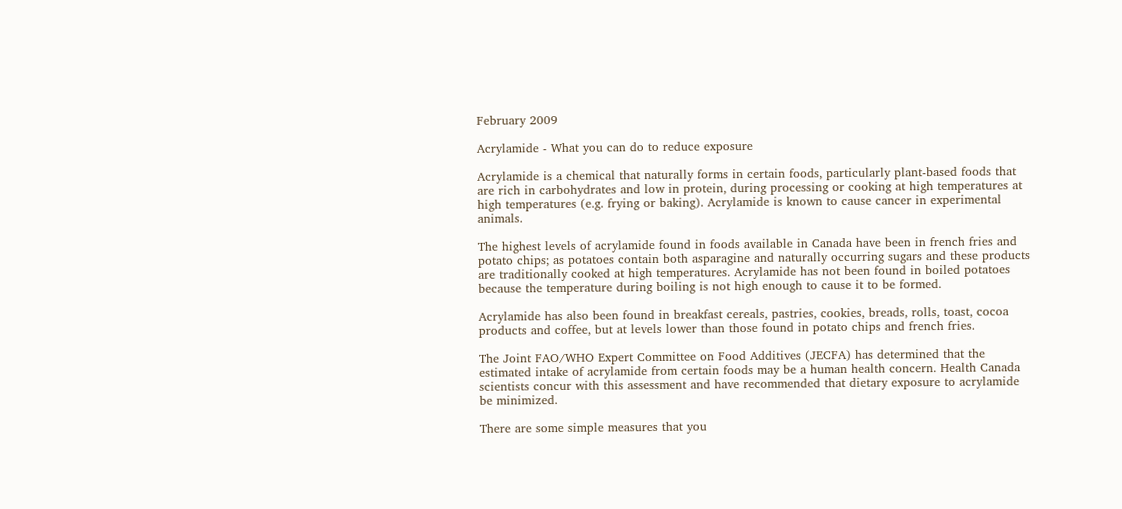February 2009

Acrylamide - What you can do to reduce exposure

Acrylamide is a chemical that naturally forms in certain foods, particularly plant-based foods that are rich in carbohydrates and low in protein, during processing or cooking at high temperatures at high temperatures (e.g. frying or baking). Acrylamide is known to cause cancer in experimental animals.

The highest levels of acrylamide found in foods available in Canada have been in french fries and potato chips; as potatoes contain both asparagine and naturally occurring sugars and these products are traditionally cooked at high temperatures. Acrylamide has not been found in boiled potatoes because the temperature during boiling is not high enough to cause it to be formed.

Acrylamide has also been found in breakfast cereals, pastries, cookies, breads, rolls, toast, cocoa products and coffee, but at levels lower than those found in potato chips and french fries.

The Joint FAO/WHO Expert Committee on Food Additives (JECFA) has determined that the estimated intake of acrylamide from certain foods may be a human health concern. Health Canada scientists concur with this assessment and have recommended that dietary exposure to acrylamide be minimized.

There are some simple measures that you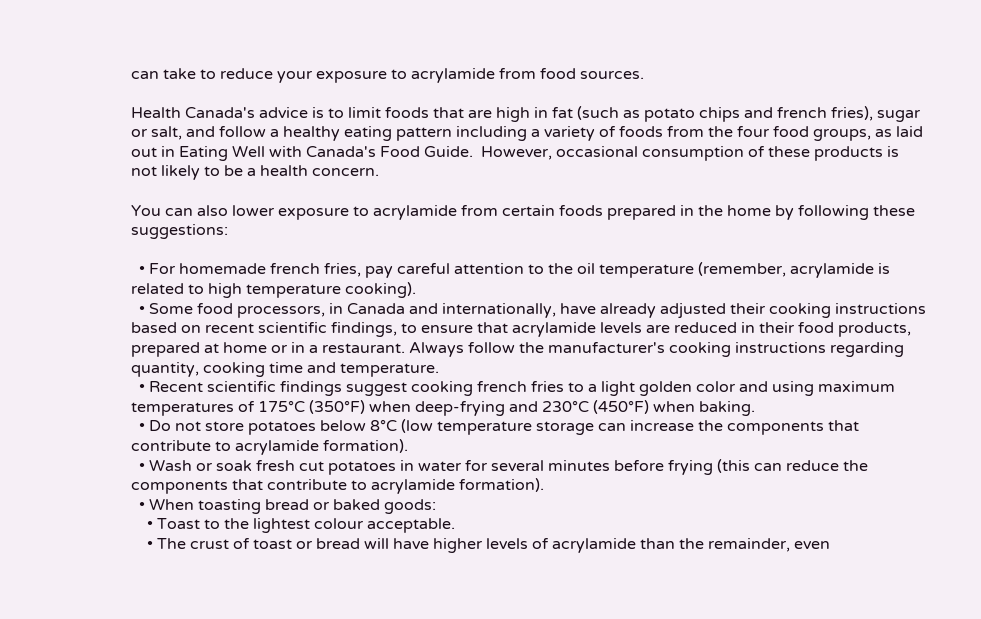can take to reduce your exposure to acrylamide from food sources.

Health Canada's advice is to limit foods that are high in fat (such as potato chips and french fries), sugar or salt, and follow a healthy eating pattern including a variety of foods from the four food groups, as laid out in Eating Well with Canada's Food Guide.  However, occasional consumption of these products is not likely to be a health concern.

You can also lower exposure to acrylamide from certain foods prepared in the home by following these suggestions:

  • For homemade french fries, pay careful attention to the oil temperature (remember, acrylamide is related to high temperature cooking).
  • Some food processors, in Canada and internationally, have already adjusted their cooking instructions based on recent scientific findings, to ensure that acrylamide levels are reduced in their food products, prepared at home or in a restaurant. Always follow the manufacturer's cooking instructions regarding quantity, cooking time and temperature.
  • Recent scientific findings suggest cooking french fries to a light golden color and using maximum temperatures of 175°C (350°F) when deep-frying and 230°C (450°F) when baking.
  • Do not store potatoes below 8°C (low temperature storage can increase the components that contribute to acrylamide formation).
  • Wash or soak fresh cut potatoes in water for several minutes before frying (this can reduce the components that contribute to acrylamide formation).
  • When toasting bread or baked goods:
    • Toast to the lightest colour acceptable.
    • The crust of toast or bread will have higher levels of acrylamide than the remainder, even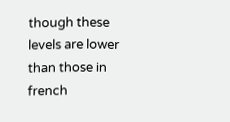though these levels are lower than those in french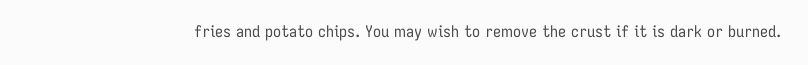fries and potato chips. You may wish to remove the crust if it is dark or burned.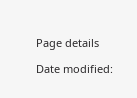Page details

Date modified: